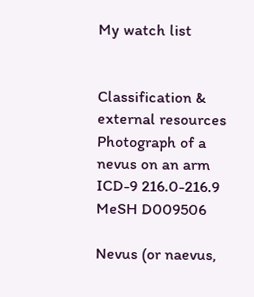My watch list


Classification & external resources
Photograph of a nevus on an arm
ICD-9 216.0-216.9
MeSH D009506

Nevus (or naevus,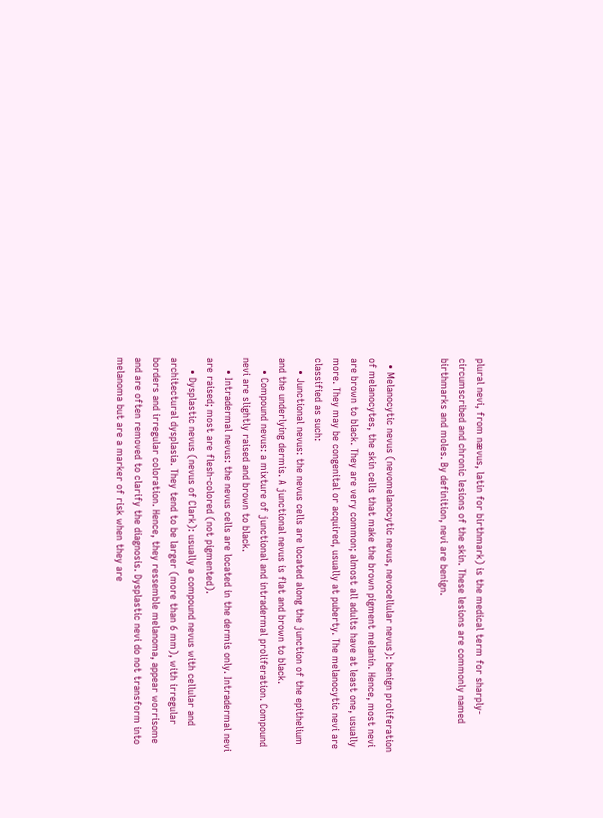plural nevi, from nævus, latin for birthmark) is the medical term for sharply-circumscribed and chronic lesions of the skin. These lesions are commonly named birthmarks and moles. By definition, nevi are benign.


  • Melanocytic nevus (nevomelanocytic nevus, nevocellular nevus): benign proliferation of melanocytes, the skin cells that make the brown pigment melanin. Hence, most nevi are brown to black. They are very common; almost all adults have at least one, usually more. They may be congenital or acquired, usually at puberty. The melanocytic nevi are classified as such:
    • Junctional nevus: the nevus cells are located along the junction of the epithelium and the underlying dermis. A junctional nevus is flat and brown to black.
    • Compound nevus: a mixture of junctional and intradermal proliferation. Compound nevi are slightly raised and brown to black.
    • Intradermal nevus: the nevus cells are located in the dermis only. Intradermal nevi are raised; most are flesh-colored (not pigmented).
    • Dysplastic nevus (nevus of Clark): usually a compound nevus with cellular and architectural dysplasia. They tend to be larger (more than 6 mm), with irregular borders and irregular coloration. Hence, they ressemble melanoma, appear worrisome and are often removed to clarify the diagnosis. Dysplastic nevi do not transform into melanoma but are a marker of risk when they are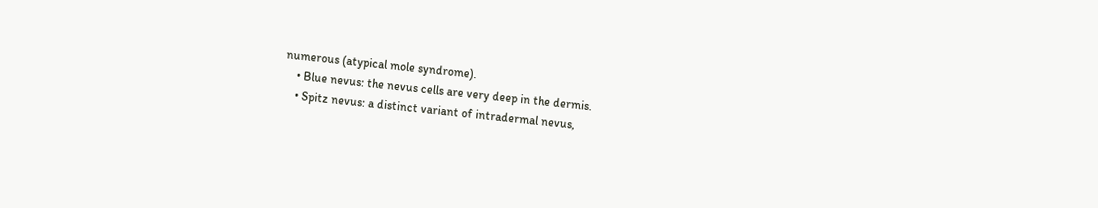numerous (atypical mole syndrome).
    • Blue nevus: the nevus cells are very deep in the dermis.
    • Spitz nevus: a distinct variant of intradermal nevus,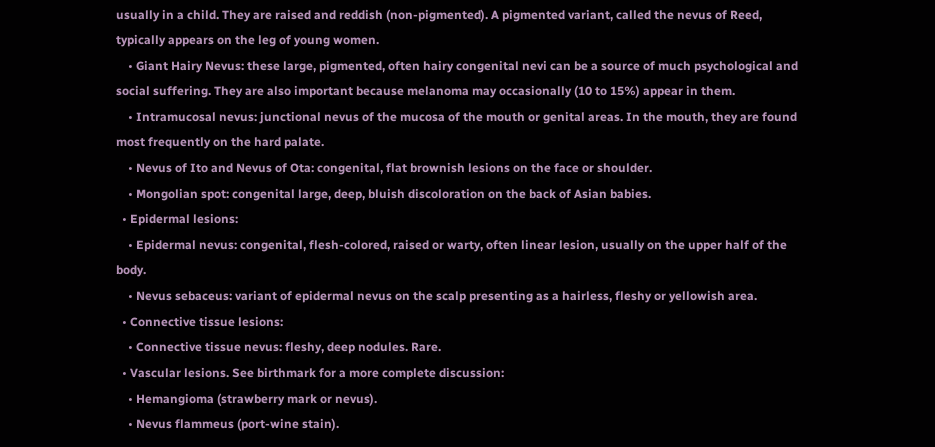usually in a child. They are raised and reddish (non-pigmented). A pigmented variant, called the nevus of Reed, typically appears on the leg of young women.
    • Giant Hairy Nevus: these large, pigmented, often hairy congenital nevi can be a source of much psychological and social suffering. They are also important because melanoma may occasionally (10 to 15%) appear in them.
    • Intramucosal nevus: junctional nevus of the mucosa of the mouth or genital areas. In the mouth, they are found most frequently on the hard palate.
    • Nevus of Ito and Nevus of Ota: congenital, flat brownish lesions on the face or shoulder.
    • Mongolian spot: congenital large, deep, bluish discoloration on the back of Asian babies.
  • Epidermal lesions:
    • Epidermal nevus: congenital, flesh-colored, raised or warty, often linear lesion, usually on the upper half of the body.
    • Nevus sebaceus: variant of epidermal nevus on the scalp presenting as a hairless, fleshy or yellowish area.
  • Connective tissue lesions:
    • Connective tissue nevus: fleshy, deep nodules. Rare.
  • Vascular lesions. See birthmark for a more complete discussion:
    • Hemangioma (strawberry mark or nevus).
    • Nevus flammeus (port-wine stain).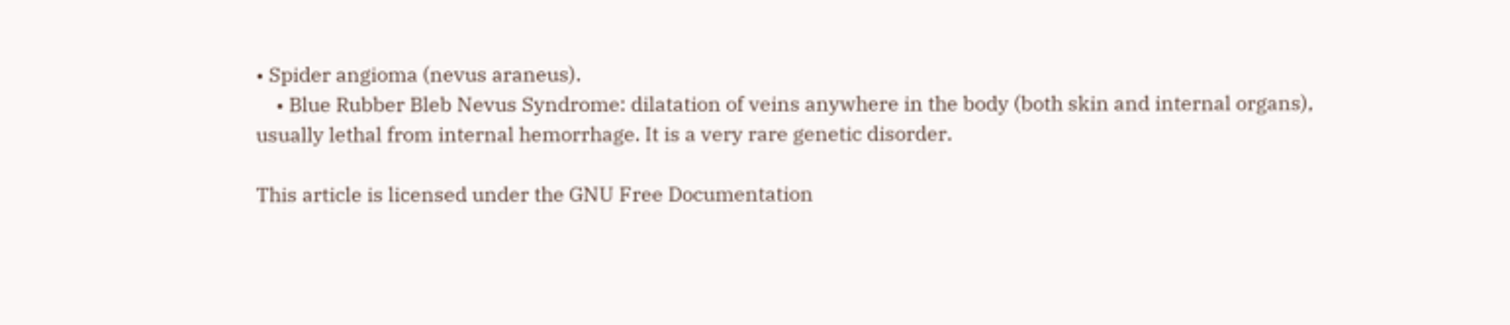• Spider angioma (nevus araneus).
    • Blue Rubber Bleb Nevus Syndrome: dilatation of veins anywhere in the body (both skin and internal organs), usually lethal from internal hemorrhage. It is a very rare genetic disorder.

This article is licensed under the GNU Free Documentation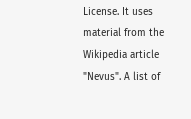License. It uses material from the Wikipedia article "Nevus". A list of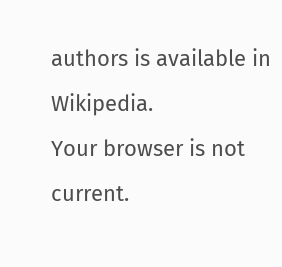authors is available in Wikipedia.
Your browser is not current.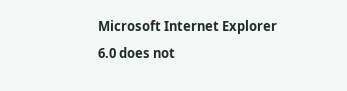Microsoft Internet Explorer 6.0 does not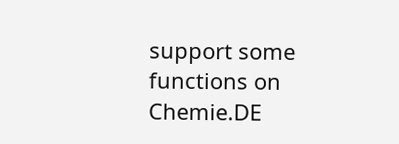support some functions on Chemie.DE